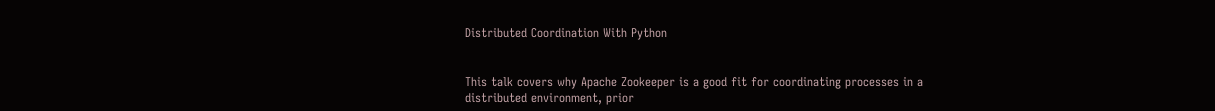Distributed Coordination With Python


This talk covers why Apache Zookeeper is a good fit for coordinating processes in a distributed environment, prior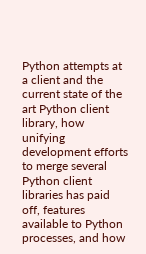Python attempts at a client and the current state of the art Python client library, how unifying development efforts to merge several Python client libraries has paid off, features available to Python processes, and how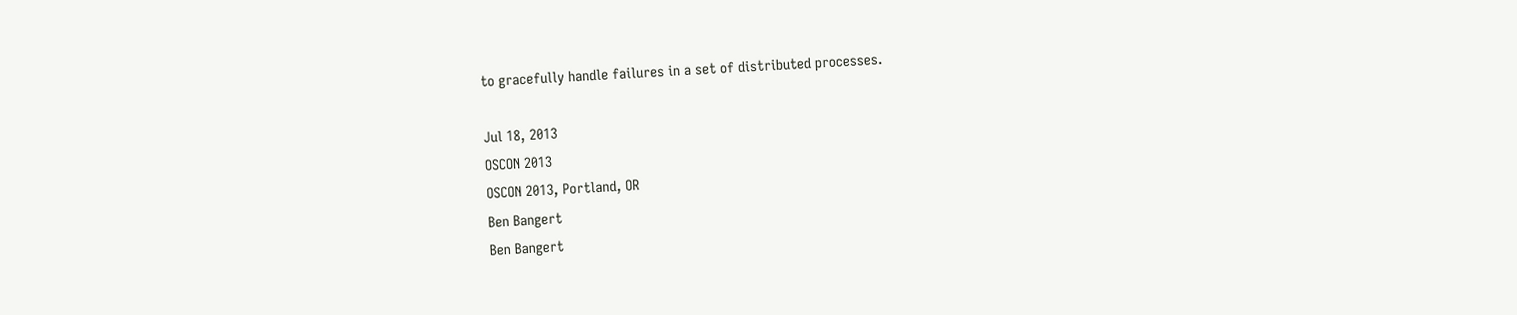to gracefully handle failures in a set of distributed processes.

Jul 18, 2013
OSCON 2013
OSCON 2013, Portland, OR
Ben Bangert
Ben Bangert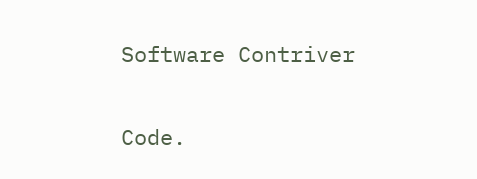Software Contriver

Code.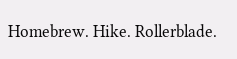Homebrew. Hike. Rollerblade.